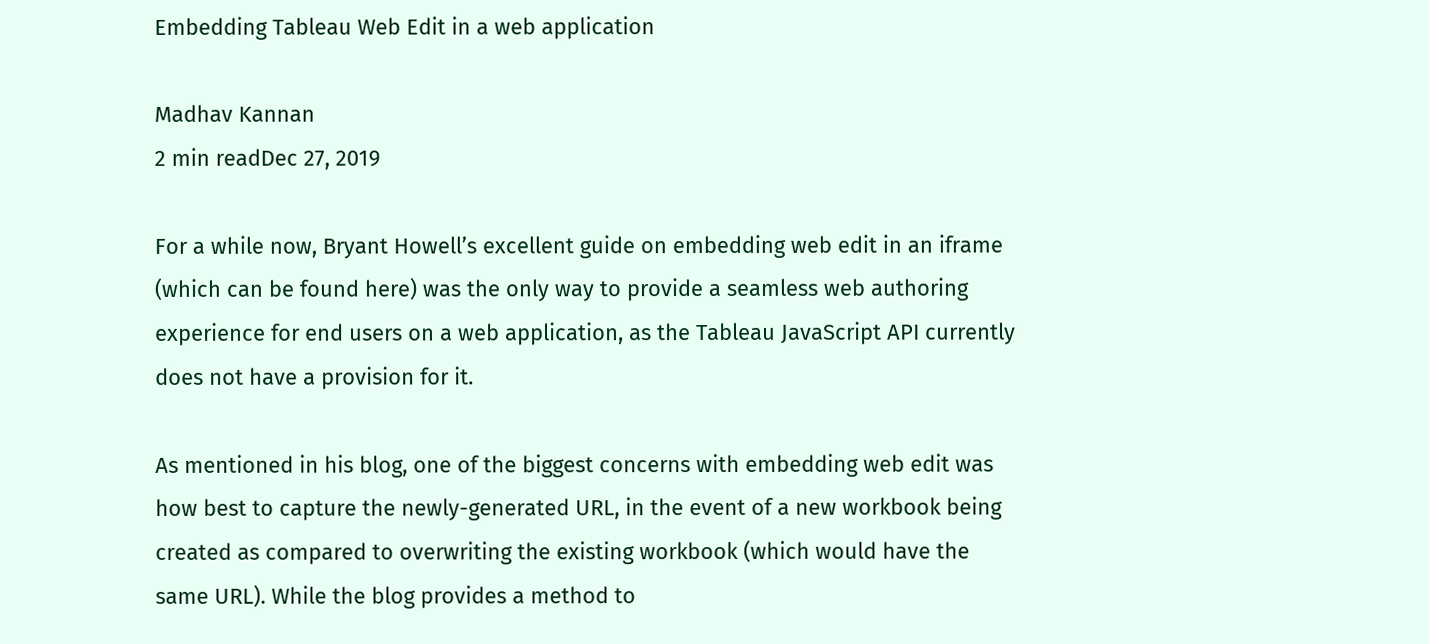Embedding Tableau Web Edit in a web application

Madhav Kannan
2 min readDec 27, 2019

For a while now, Bryant Howell’s excellent guide on embedding web edit in an iframe (which can be found here) was the only way to provide a seamless web authoring experience for end users on a web application, as the Tableau JavaScript API currently does not have a provision for it.

As mentioned in his blog, one of the biggest concerns with embedding web edit was how best to capture the newly-generated URL, in the event of a new workbook being created as compared to overwriting the existing workbook (which would have the same URL). While the blog provides a method to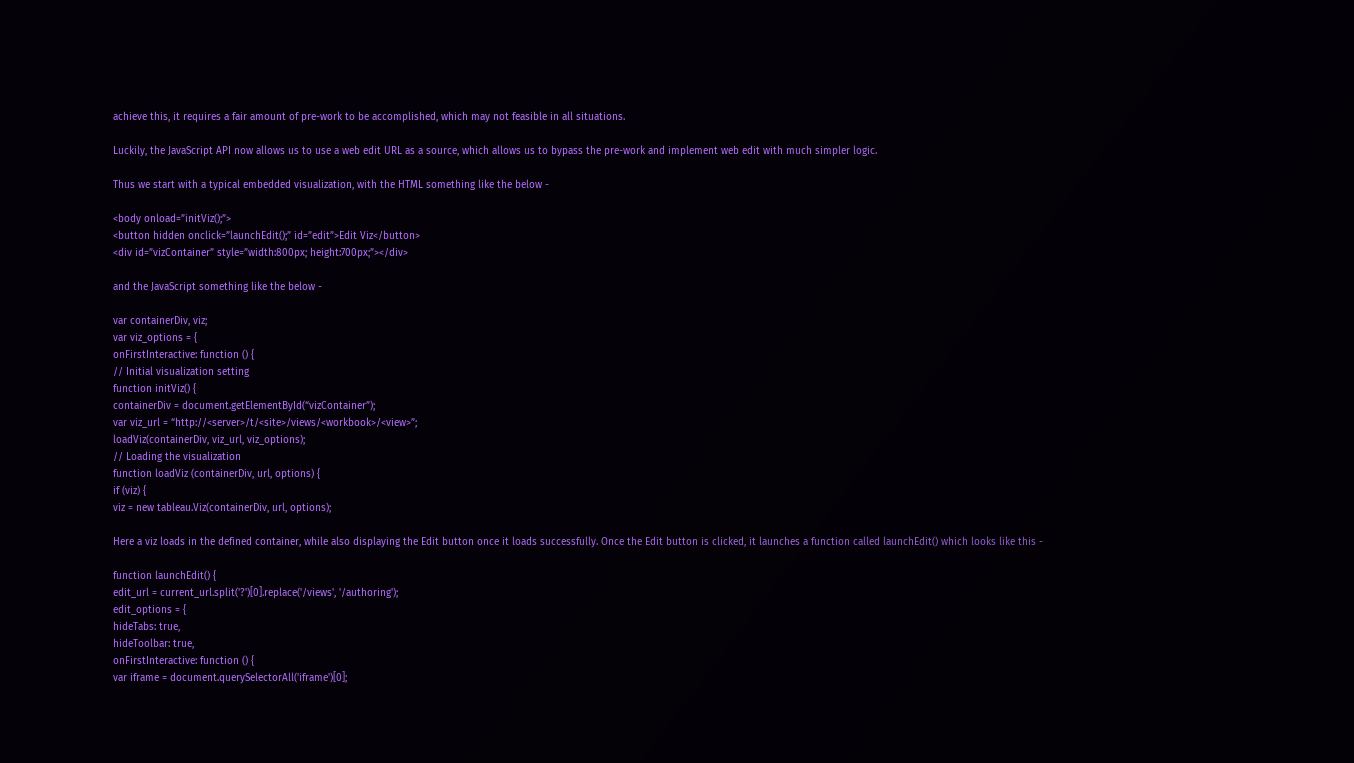achieve this, it requires a fair amount of pre-work to be accomplished, which may not feasible in all situations.

Luckily, the JavaScript API now allows us to use a web edit URL as a source, which allows us to bypass the pre-work and implement web edit with much simpler logic.

Thus we start with a typical embedded visualization, with the HTML something like the below -

<body onload=”initViz();”>
<button hidden onclick=”launchEdit();” id=”edit”>Edit Viz</button>
<div id=”vizContainer” style=”width:800px; height:700px;”></div>

and the JavaScript something like the below -

var containerDiv, viz;
var viz_options = {
onFirstInteractive: function () {
// Initial visualization setting
function initViz() {
containerDiv = document.getElementById(“vizContainer”);
var viz_url = “http://<server>/t/<site>/views/<workbook>/<view>”;
loadViz(containerDiv, viz_url, viz_options);
// Loading the visualization
function loadViz (containerDiv, url, options) {
if (viz) {
viz = new tableau.Viz(containerDiv, url, options);

Here a viz loads in the defined container, while also displaying the Edit button once it loads successfully. Once the Edit button is clicked, it launches a function called launchEdit() which looks like this -

function launchEdit() {
edit_url = current_url.split('?')[0].replace('/views', '/authoring');
edit_options = {
hideTabs: true,
hideToolbar: true,
onFirstInteractive: function () {
var iframe = document.querySelectorAll('iframe')[0];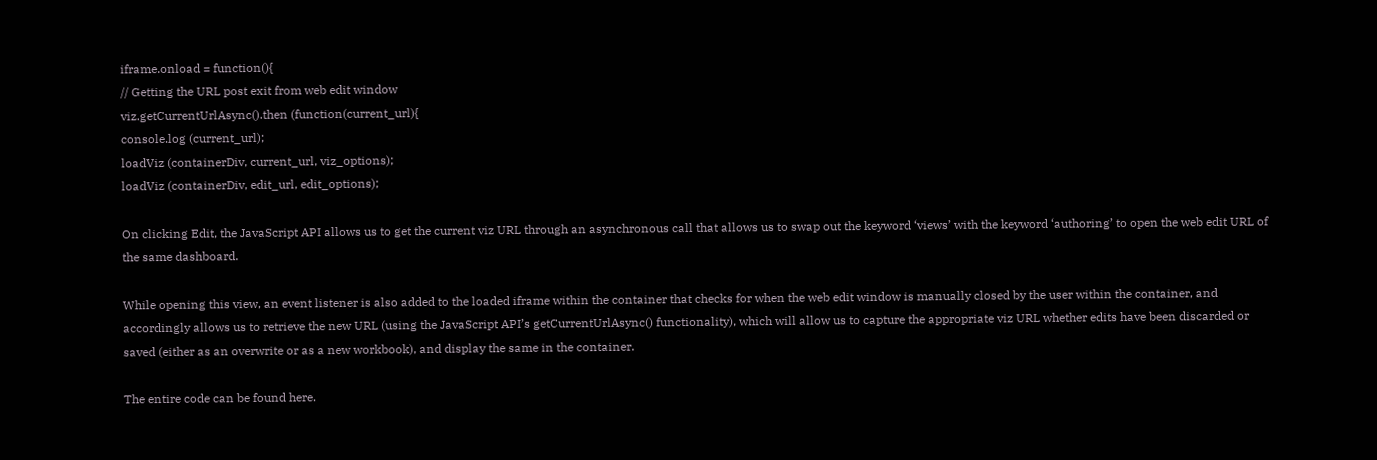iframe.onload = function(){
// Getting the URL post exit from web edit window
viz.getCurrentUrlAsync().then (function(current_url){
console.log (current_url);
loadViz (containerDiv, current_url, viz_options);
loadViz (containerDiv, edit_url, edit_options);

On clicking Edit, the JavaScript API allows us to get the current viz URL through an asynchronous call that allows us to swap out the keyword ‘views’ with the keyword ‘authoring’ to open the web edit URL of the same dashboard.

While opening this view, an event listener is also added to the loaded iframe within the container that checks for when the web edit window is manually closed by the user within the container, and accordingly allows us to retrieve the new URL (using the JavaScript API’s getCurrentUrlAsync() functionality), which will allow us to capture the appropriate viz URL whether edits have been discarded or saved (either as an overwrite or as a new workbook), and display the same in the container.

The entire code can be found here.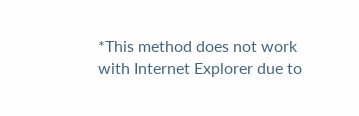*This method does not work with Internet Explorer due to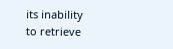its inability to retrieve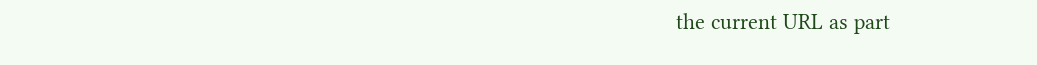the current URL as part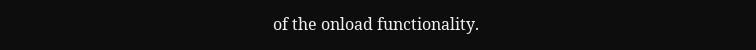of the onload functionality.